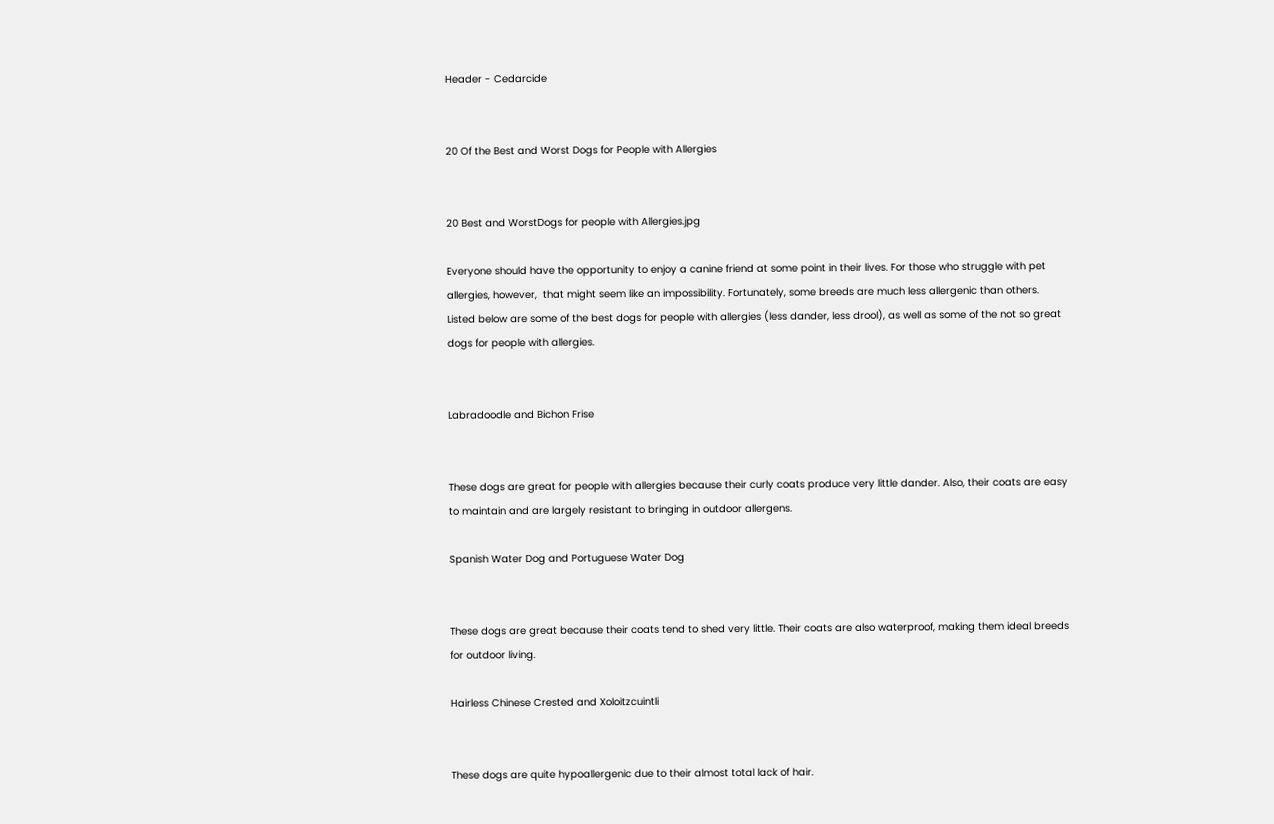Header - Cedarcide


20 Of the Best and Worst Dogs for People with Allergies


20 Best and WorstDogs for people with Allergies.jpg

Everyone should have the opportunity to enjoy a canine friend at some point in their lives. For those who struggle with pet allergies, however,  that might seem like an impossibility. Fortunately, some breeds are much less allergenic than others. Listed below are some of the best dogs for people with allergies (less dander, less drool), as well as some of the not so great dogs for people with allergies.


Labradoodle and Bichon Frise


These dogs are great for people with allergies because their curly coats produce very little dander. Also, their coats are easy to maintain and are largely resistant to bringing in outdoor allergens.

Spanish Water Dog and Portuguese Water Dog


These dogs are great because their coats tend to shed very little. Their coats are also waterproof, making them ideal breeds for outdoor living.

Hairless Chinese Crested and Xoloitzcuintli


These dogs are quite hypoallergenic due to their almost total lack of hair.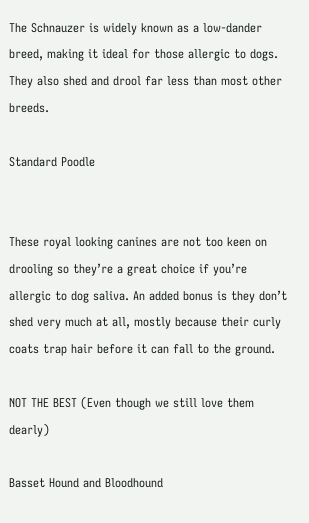The Schnauzer is widely known as a low-dander breed, making it ideal for those allergic to dogs. They also shed and drool far less than most other breeds.

Standard Poodle


These royal looking canines are not too keen on drooling so they’re a great choice if you’re allergic to dog saliva. An added bonus is they don’t shed very much at all, mostly because their curly coats trap hair before it can fall to the ground.

NOT THE BEST (Even though we still love them dearly)

Basset Hound and Bloodhound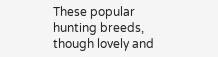These popular hunting breeds, though lovely and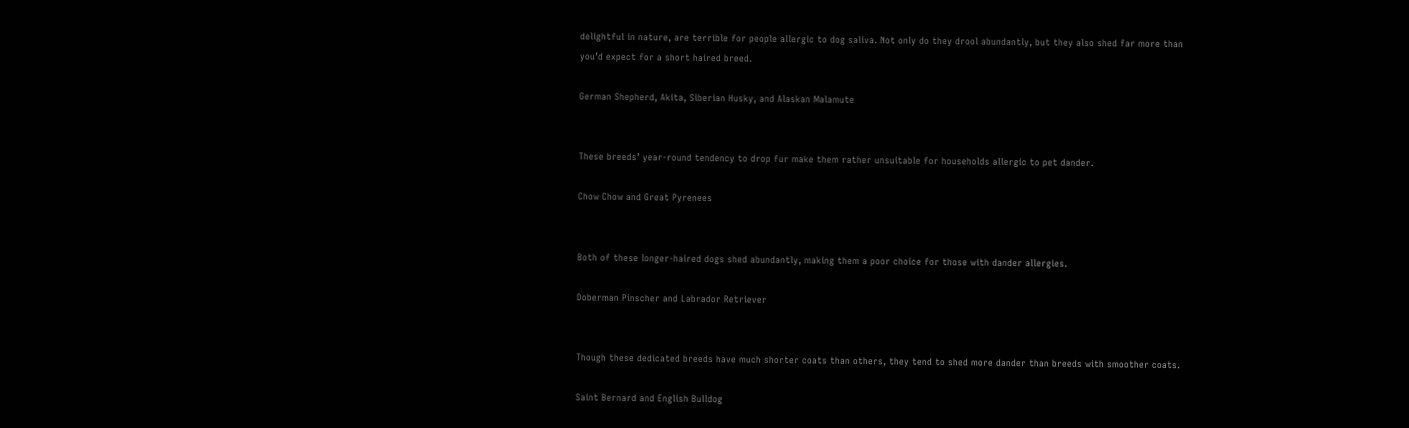delightful in nature, are terrible for people allergic to dog saliva. Not only do they drool abundantly, but they also shed far more than you’d expect for a short haired breed.

German Shepherd, Akita, Siberian Husky, and Alaskan Malamute


These breeds’ year-round tendency to drop fur make them rather unsuitable for households allergic to pet dander.

Chow Chow and Great Pyrenees


Both of these longer-haired dogs shed abundantly, making them a poor choice for those with dander allergies.

Doberman Pinscher and Labrador Retriever


Though these dedicated breeds have much shorter coats than others, they tend to shed more dander than breeds with smoother coats.

Saint Bernard and English Bulldog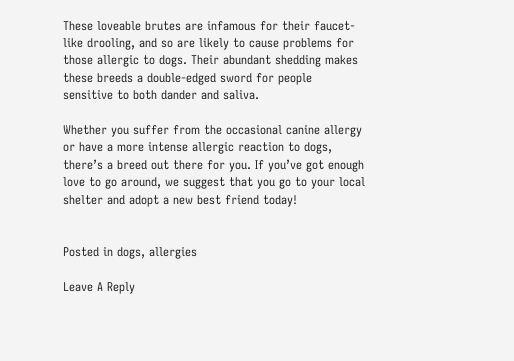These loveable brutes are infamous for their faucet-like drooling, and so are likely to cause problems for those allergic to dogs. Their abundant shedding makes these breeds a double-edged sword for people sensitive to both dander and saliva.

Whether you suffer from the occasional canine allergy or have a more intense allergic reaction to dogs, there’s a breed out there for you. If you’ve got enough love to go around, we suggest that you go to your local shelter and adopt a new best friend today!


Posted in dogs, allergies

Leave A Reply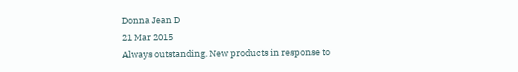Donna Jean D
21 Mar 2015
Always outstanding. New products in response to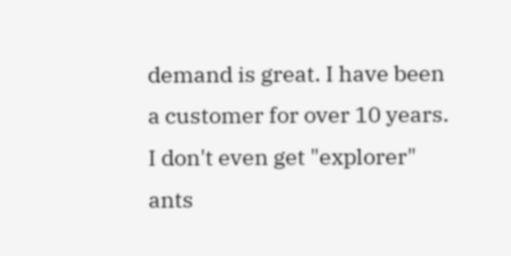demand is great. I have been a customer for over 10 years.
I don't even get "explorer" ants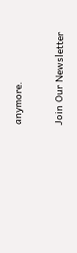anymore.

Join Our Newsletter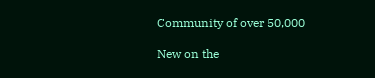Community of over 50,000

New on the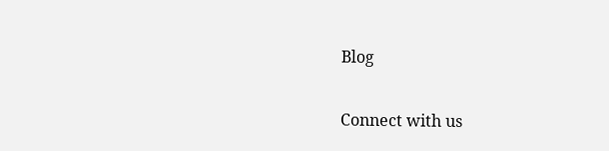Blog

Connect with us